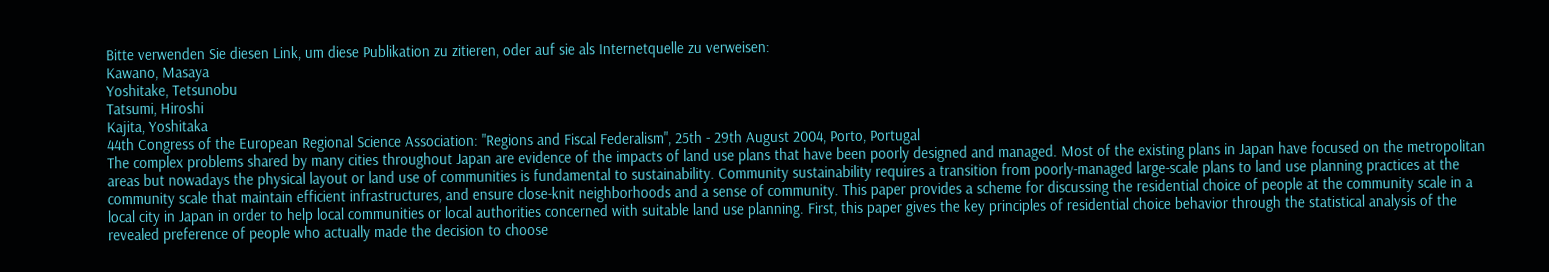Bitte verwenden Sie diesen Link, um diese Publikation zu zitieren, oder auf sie als Internetquelle zu verweisen:
Kawano, Masaya
Yoshitake, Tetsunobu
Tatsumi, Hiroshi
Kajita, Yoshitaka
44th Congress of the European Regional Science Association: "Regions and Fiscal Federalism", 25th - 29th August 2004, Porto, Portugal
The complex problems shared by many cities throughout Japan are evidence of the impacts of land use plans that have been poorly designed and managed. Most of the existing plans in Japan have focused on the metropolitan areas but nowadays the physical layout or land use of communities is fundamental to sustainability. Community sustainability requires a transition from poorly-managed large-scale plans to land use planning practices at the community scale that maintain efficient infrastructures, and ensure close-knit neighborhoods and a sense of community. This paper provides a scheme for discussing the residential choice of people at the community scale in a local city in Japan in order to help local communities or local authorities concerned with suitable land use planning. First, this paper gives the key principles of residential choice behavior through the statistical analysis of the revealed preference of people who actually made the decision to choose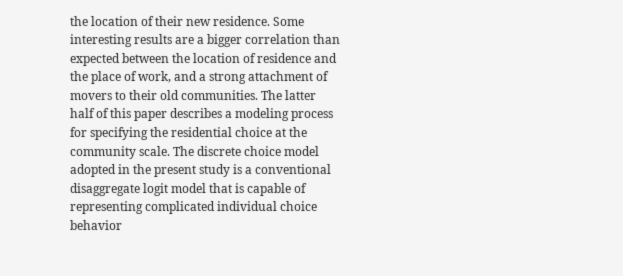the location of their new residence. Some interesting results are a bigger correlation than expected between the location of residence and the place of work, and a strong attachment of movers to their old communities. The latter half of this paper describes a modeling process for specifying the residential choice at the community scale. The discrete choice model adopted in the present study is a conventional disaggregate logit model that is capable of representing complicated individual choice behavior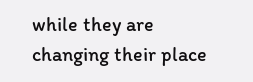while they are changing their place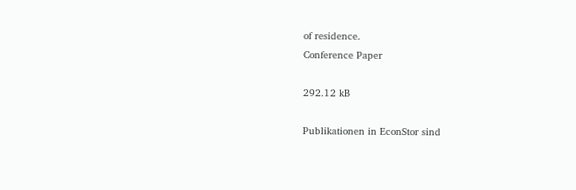of residence.
Conference Paper

292.12 kB

Publikationen in EconStor sind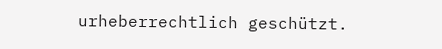urheberrechtlich geschützt.